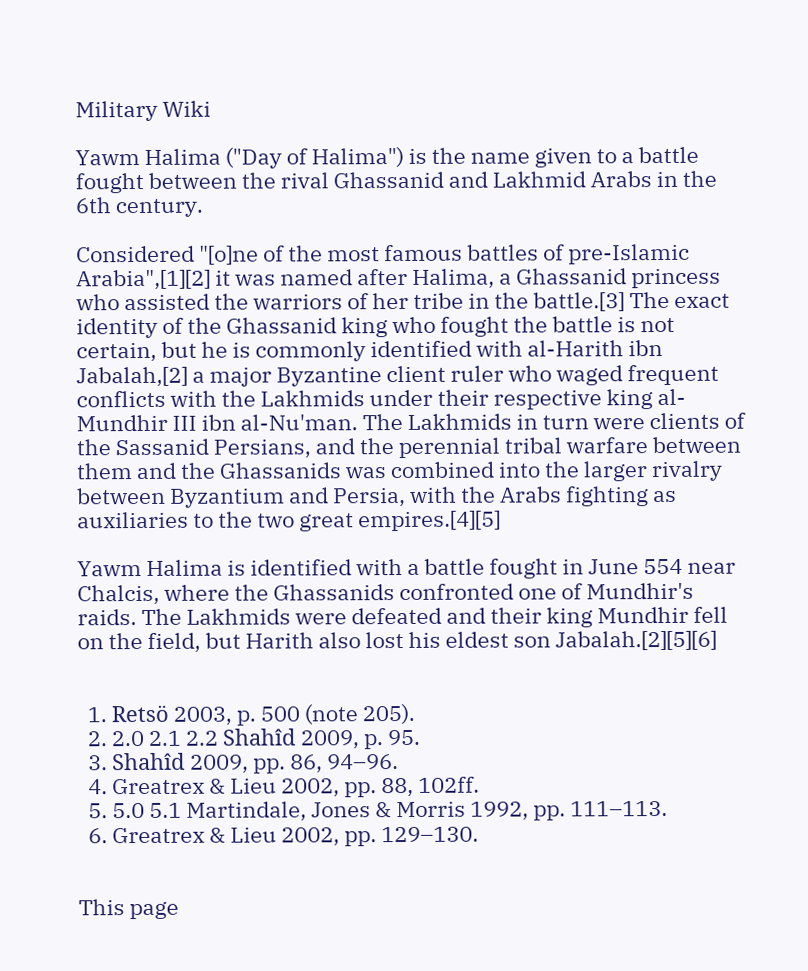Military Wiki

Yawm Halima ("Day of Halima") is the name given to a battle fought between the rival Ghassanid and Lakhmid Arabs in the 6th century.

Considered "[o]ne of the most famous battles of pre-Islamic Arabia",[1][2] it was named after Halima, a Ghassanid princess who assisted the warriors of her tribe in the battle.[3] The exact identity of the Ghassanid king who fought the battle is not certain, but he is commonly identified with al-Harith ibn Jabalah,[2] a major Byzantine client ruler who waged frequent conflicts with the Lakhmids under their respective king al-Mundhir III ibn al-Nu'man. The Lakhmids in turn were clients of the Sassanid Persians, and the perennial tribal warfare between them and the Ghassanids was combined into the larger rivalry between Byzantium and Persia, with the Arabs fighting as auxiliaries to the two great empires.[4][5]

Yawm Halima is identified with a battle fought in June 554 near Chalcis, where the Ghassanids confronted one of Mundhir's raids. The Lakhmids were defeated and their king Mundhir fell on the field, but Harith also lost his eldest son Jabalah.[2][5][6]


  1. Retsö 2003, p. 500 (note 205).
  2. 2.0 2.1 2.2 Shahîd 2009, p. 95.
  3. Shahîd 2009, pp. 86, 94–96.
  4. Greatrex & Lieu 2002, pp. 88, 102ff.
  5. 5.0 5.1 Martindale, Jones & Morris 1992, pp. 111–113.
  6. Greatrex & Lieu 2002, pp. 129–130.


This page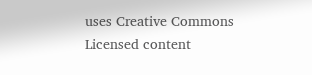uses Creative Commons Licensed content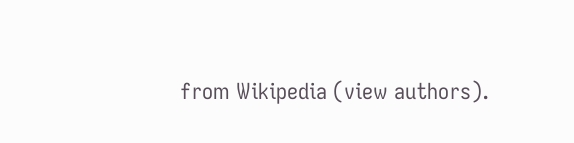from Wikipedia (view authors).